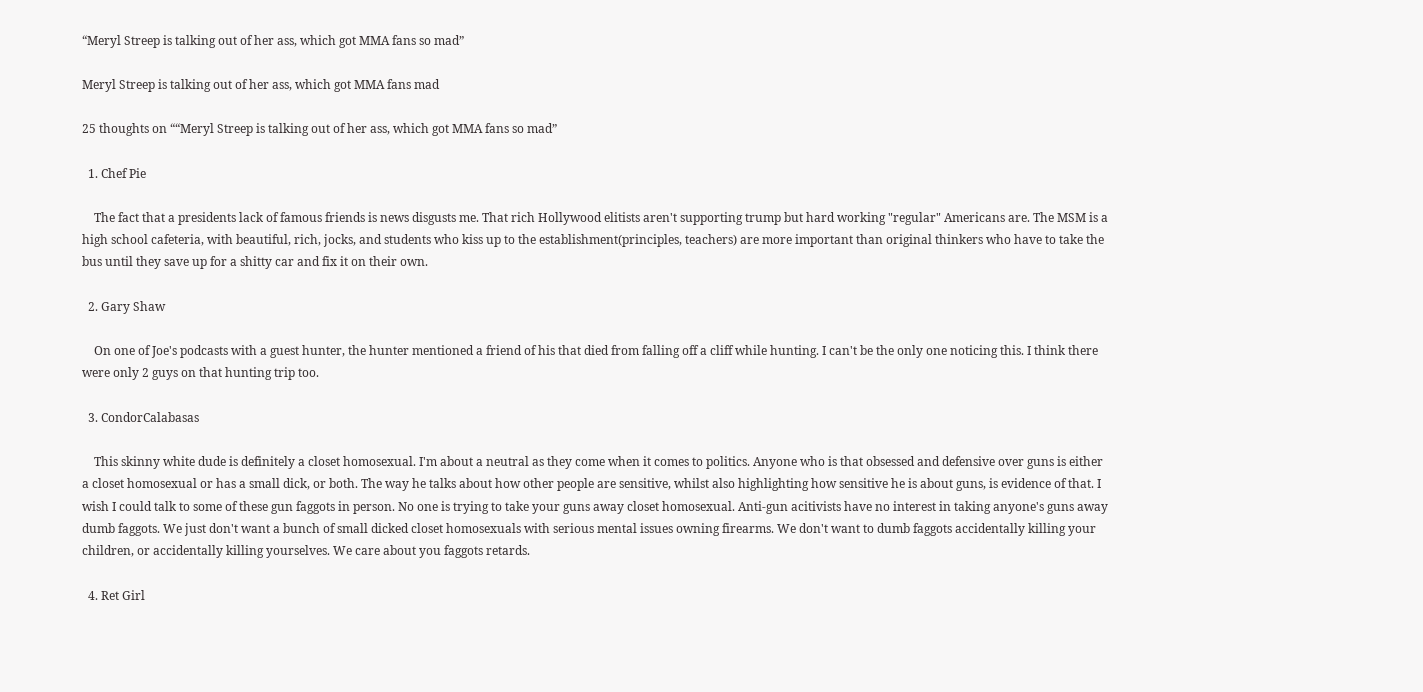“Meryl Streep is talking out of her ass, which got MMA fans so mad”

Meryl Streep is talking out of her ass, which got MMA fans mad

25 thoughts on ““Meryl Streep is talking out of her ass, which got MMA fans so mad”

  1. Chef Pie

    The fact that a presidents lack of famous friends is news disgusts me. That rich Hollywood elitists aren't supporting trump but hard working "regular" Americans are. The MSM is a high school cafeteria, with beautiful, rich, jocks, and students who kiss up to the establishment(principles, teachers) are more important than original thinkers who have to take the bus until they save up for a shitty car and fix it on their own.

  2. Gary Shaw

    On one of Joe's podcasts with a guest hunter, the hunter mentioned a friend of his that died from falling off a cliff while hunting. I can't be the only one noticing this. I think there were only 2 guys on that hunting trip too.

  3. CondorCalabasas

    This skinny white dude is definitely a closet homosexual. I'm about a neutral as they come when it comes to politics. Anyone who is that obsessed and defensive over guns is either a closet homosexual or has a small dick, or both. The way he talks about how other people are sensitive, whilst also highlighting how sensitive he is about guns, is evidence of that. I wish I could talk to some of these gun faggots in person. No one is trying to take your guns away closet homosexual. Anti-gun acitivists have no interest in taking anyone's guns away dumb faggots. We just don't want a bunch of small dicked closet homosexuals with serious mental issues owning firearms. We don't want to dumb faggots accidentally killing your children, or accidentally killing yourselves. We care about you faggots retards.

  4. Ret Girl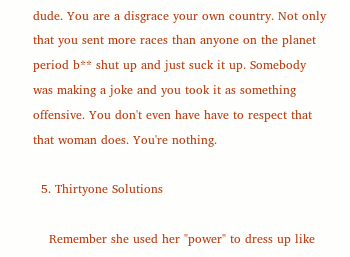dude. You are a disgrace your own country. Not only that you sent more races than anyone on the planet period b** shut up and just suck it up. Somebody was making a joke and you took it as something offensive. You don't even have have to respect that that woman does. You're nothing.

  5. Thirtyone Solutions

    Remember she used her "power" to dress up like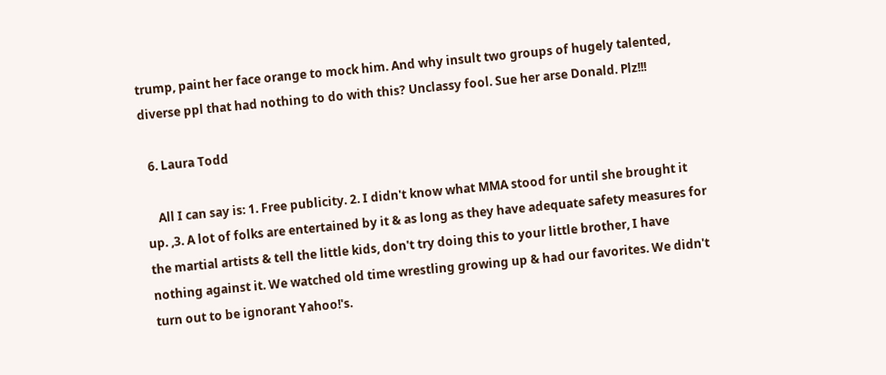trump, paint her face orange to mock him. And why insult two groups of hugely talented, diverse ppl that had nothing to do with this? Unclassy fool. Sue her arse Donald. Plz!!!

  6. Laura Todd

    All I can say is: 1. Free publicity. 2. I didn't know what MMA stood for until she brought it up. ,3. A lot of folks are entertained by it & as long as they have adequate safety measures for the martial artists & tell the little kids, don't try doing this to your little brother, I have nothing against it. We watched old time wrestling growing up & had our favorites. We didn't turn out to be ignorant Yahoo!'s.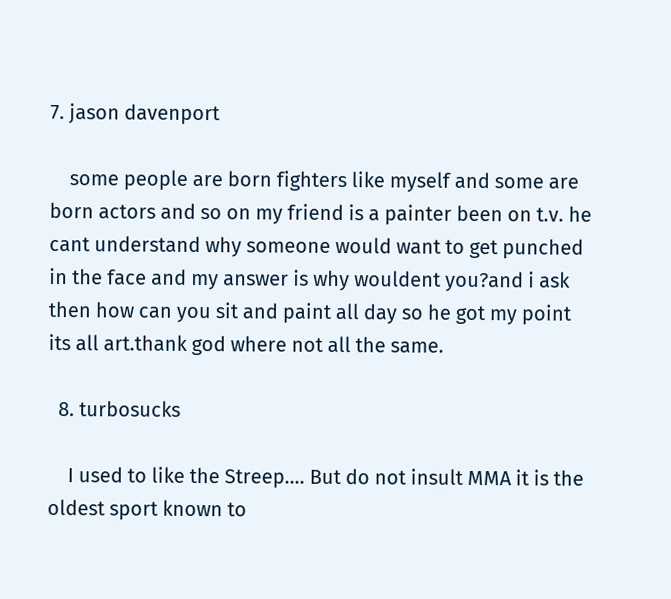7. jason davenport

    some people are born fighters like myself and some are born actors and so on my friend is a painter been on t.v. he cant understand why someone would want to get punched in the face and my answer is why wouldent you?and i ask then how can you sit and paint all day so he got my point its all art.thank god where not all the same.

  8. turbosucks

    I used to like the Streep…. But do not insult MMA it is the oldest sport known to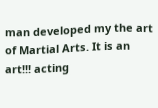man developed my the art of Martial Arts. It is an art!!! acting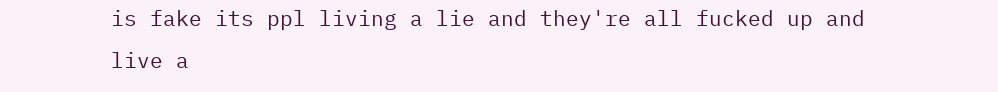is fake its ppl living a lie and they're all fucked up and live a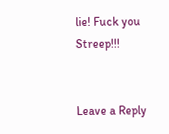lie! Fuck you Streep!!!


Leave a Reply